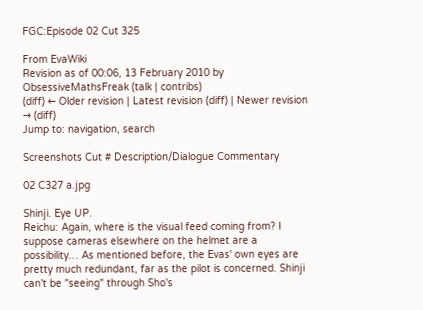FGC:Episode 02 Cut 325

From EvaWiki
Revision as of 00:06, 13 February 2010 by ObsessiveMathsFreak (talk | contribs)
(diff) ← Older revision | Latest revision (diff) | Newer revision → (diff)
Jump to: navigation, search

Screenshots Cut # Description/Dialogue Commentary

02 C327 a.jpg

Shinji. Eye UP.
Reichu: Again, where is the visual feed coming from? I suppose cameras elsewhere on the helmet are a possibility… As mentioned before, the Evas' own eyes are pretty much redundant, far as the pilot is concerned. Shinji can't be "seeing" through Sho's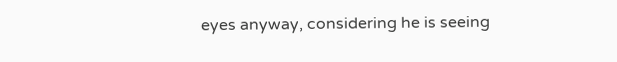eyes anyway, considering he is seeing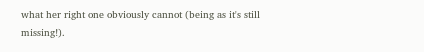what her right one obviously cannot (being as it's still missing!).